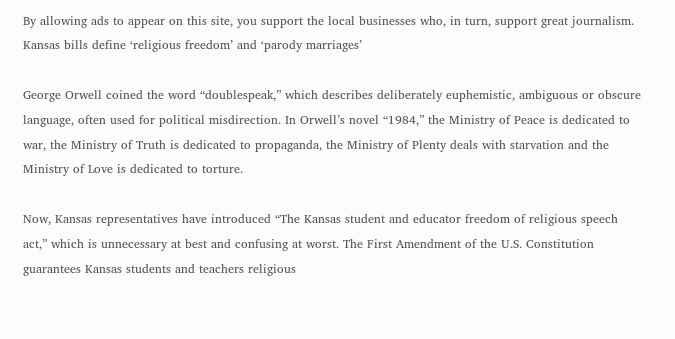By allowing ads to appear on this site, you support the local businesses who, in turn, support great journalism.
Kansas bills define ‘religious freedom’ and ‘parody marriages’

George Orwell coined the word “doublespeak,” which describes deliberately euphemistic, ambiguous or obscure language, often used for political misdirection. In Orwell’s novel “1984,” the Ministry of Peace is dedicated to war, the Ministry of Truth is dedicated to propaganda, the Ministry of Plenty deals with starvation and the Ministry of Love is dedicated to torture.

Now, Kansas representatives have introduced “The Kansas student and educator freedom of religious speech act,” which is unnecessary at best and confusing at worst. The First Amendment of the U.S. Constitution guarantees Kansas students and teachers religious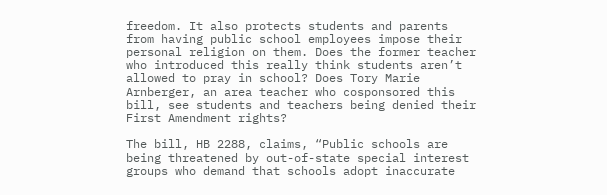freedom. It also protects students and parents from having public school employees impose their personal religion on them. Does the former teacher who introduced this really think students aren’t allowed to pray in school? Does Tory Marie Arnberger, an area teacher who cosponsored this bill, see students and teachers being denied their First Amendment rights?

The bill, HB 2288, claims, “Public schools are being threatened by out-of-state special interest groups who demand that schools adopt inaccurate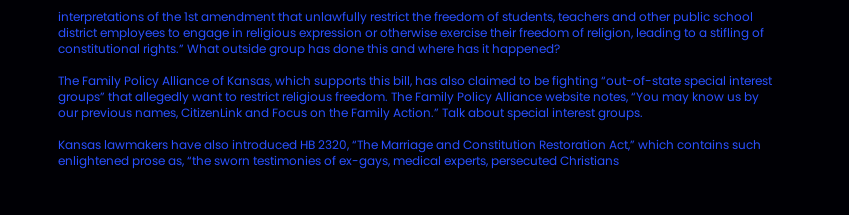interpretations of the 1st amendment that unlawfully restrict the freedom of students, teachers and other public school district employees to engage in religious expression or otherwise exercise their freedom of religion, leading to a stifling of constitutional rights.” What outside group has done this and where has it happened?

The Family Policy Alliance of Kansas, which supports this bill, has also claimed to be fighting “out-of-state special interest groups” that allegedly want to restrict religious freedom. The Family Policy Alliance website notes, “You may know us by our previous names, CitizenLink and Focus on the Family Action.” Talk about special interest groups.

Kansas lawmakers have also introduced HB 2320, “The Marriage and Constitution Restoration Act,” which contains such enlightened prose as, “the sworn testimonies of ex-gays, medical experts, persecuted Christians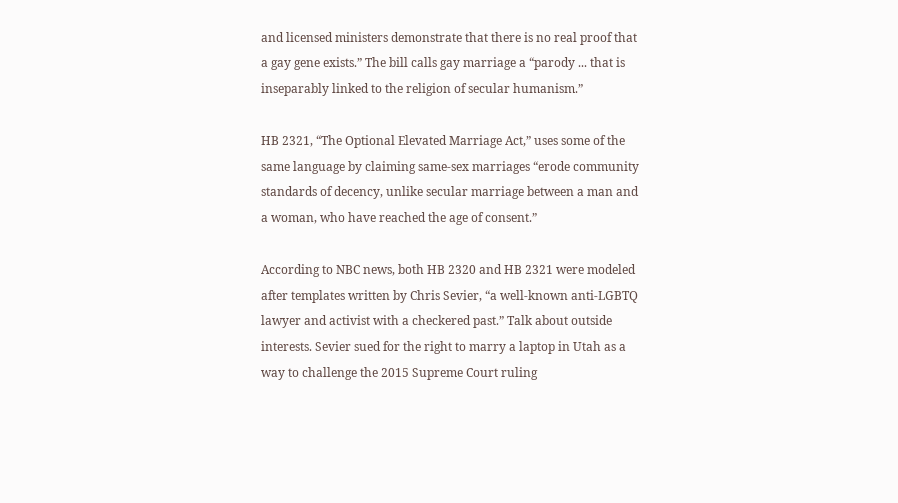and licensed ministers demonstrate that there is no real proof that a gay gene exists.” The bill calls gay marriage a “parody ... that is inseparably linked to the religion of secular humanism.”

HB 2321, “The Optional Elevated Marriage Act,” uses some of the same language by claiming same-sex marriages “erode community standards of decency, unlike secular marriage between a man and a woman, who have reached the age of consent.”

According to NBC news, both HB 2320 and HB 2321 were modeled after templates written by Chris Sevier, “a well-known anti-LGBTQ lawyer and activist with a checkered past.” Talk about outside interests. Sevier sued for the right to marry a laptop in Utah as a way to challenge the 2015 Supreme Court ruling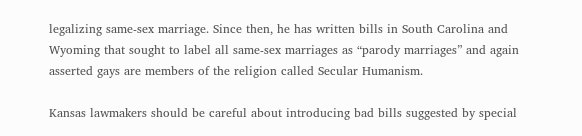legalizing same-sex marriage. Since then, he has written bills in South Carolina and Wyoming that sought to label all same-sex marriages as “parody marriages” and again asserted gays are members of the religion called Secular Humanism.

Kansas lawmakers should be careful about introducing bad bills suggested by special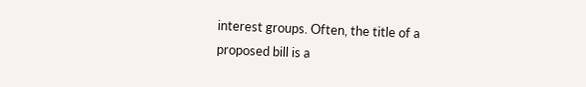interest groups. Often, the title of a proposed bill is a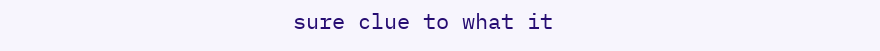sure clue to what it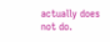actually does not do.